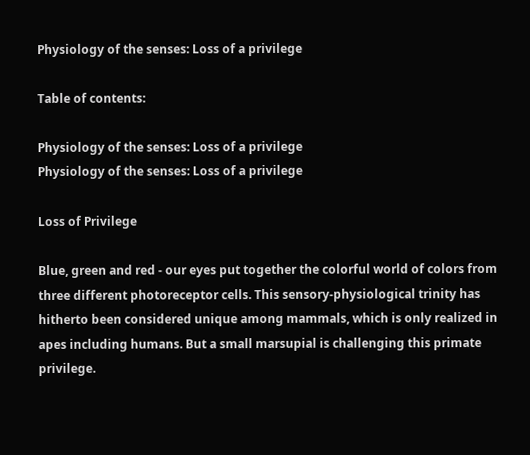Physiology of the senses: Loss of a privilege

Table of contents:

Physiology of the senses: Loss of a privilege
Physiology of the senses: Loss of a privilege

Loss of Privilege

Blue, green and red - our eyes put together the colorful world of colors from three different photoreceptor cells. This sensory-physiological trinity has hitherto been considered unique among mammals, which is only realized in apes including humans. But a small marsupial is challenging this primate privilege.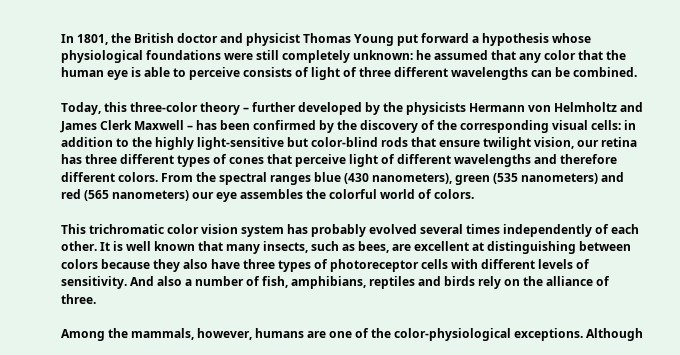In 1801, the British doctor and physicist Thomas Young put forward a hypothesis whose physiological foundations were still completely unknown: he assumed that any color that the human eye is able to perceive consists of light of three different wavelengths can be combined.

Today, this three-color theory – further developed by the physicists Hermann von Helmholtz and James Clerk Maxwell – has been confirmed by the discovery of the corresponding visual cells: in addition to the highly light-sensitive but color-blind rods that ensure twilight vision, our retina has three different types of cones that perceive light of different wavelengths and therefore different colors. From the spectral ranges blue (430 nanometers), green (535 nanometers) and red (565 nanometers) our eye assembles the colorful world of colors.

This trichromatic color vision system has probably evolved several times independently of each other. It is well known that many insects, such as bees, are excellent at distinguishing between colors because they also have three types of photoreceptor cells with different levels of sensitivity. And also a number of fish, amphibians, reptiles and birds rely on the alliance of three.

Among the mammals, however, humans are one of the color-physiological exceptions. Although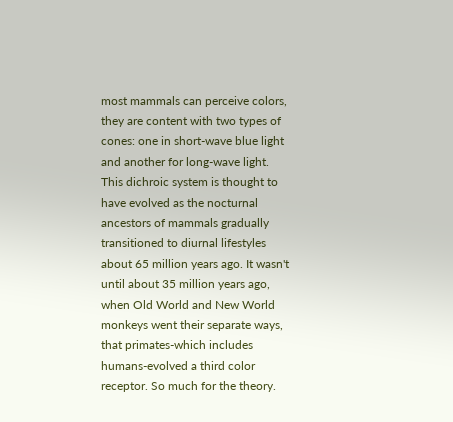most mammals can perceive colors, they are content with two types of cones: one in short-wave blue light and another for long-wave light. This dichroic system is thought to have evolved as the nocturnal ancestors of mammals gradually transitioned to diurnal lifestyles about 65 million years ago. It wasn't until about 35 million years ago, when Old World and New World monkeys went their separate ways, that primates-which includes humans-evolved a third color receptor. So much for the theory.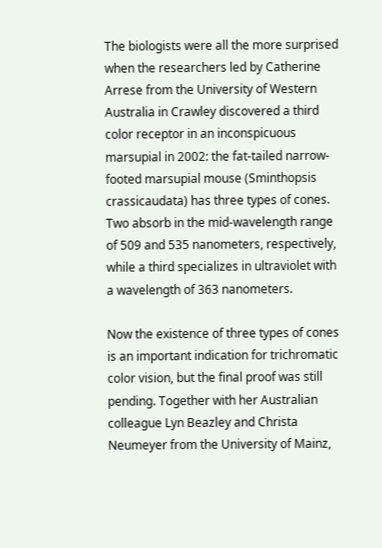The biologists were all the more surprised when the researchers led by Catherine Arrese from the University of Western Australia in Crawley discovered a third color receptor in an inconspicuous marsupial in 2002: the fat-tailed narrow-footed marsupial mouse (Sminthopsis crassicaudata) has three types of cones. Two absorb in the mid-wavelength range of 509 and 535 nanometers, respectively, while a third specializes in ultraviolet with a wavelength of 363 nanometers.

Now the existence of three types of cones is an important indication for trichromatic color vision, but the final proof was still pending. Together with her Australian colleague Lyn Beazley and Christa Neumeyer from the University of Mainz,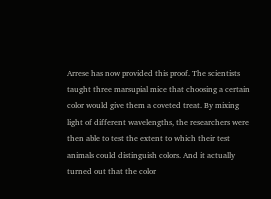Arrese has now provided this proof. The scientists taught three marsupial mice that choosing a certain color would give them a coveted treat. By mixing light of different wavelengths, the researchers were then able to test the extent to which their test animals could distinguish colors. And it actually turned out that the color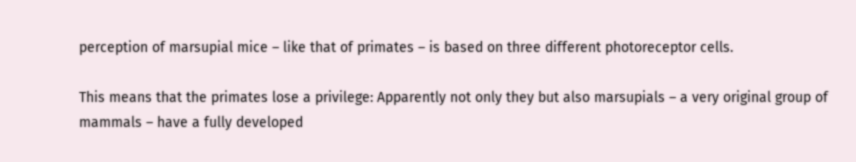perception of marsupial mice – like that of primates – is based on three different photoreceptor cells.

This means that the primates lose a privilege: Apparently not only they but also marsupials – a very original group of mammals – have a fully developed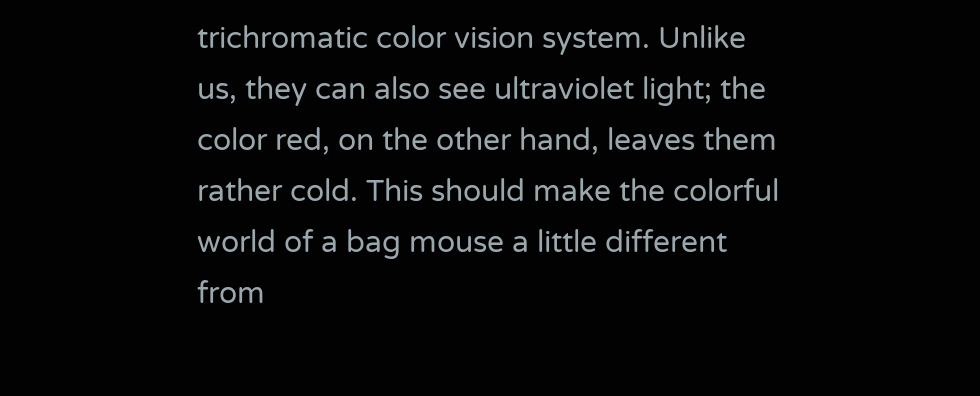trichromatic color vision system. Unlike us, they can also see ultraviolet light; the color red, on the other hand, leaves them rather cold. This should make the colorful world of a bag mouse a little different from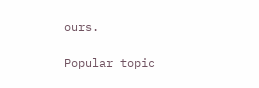ours.

Popular topic